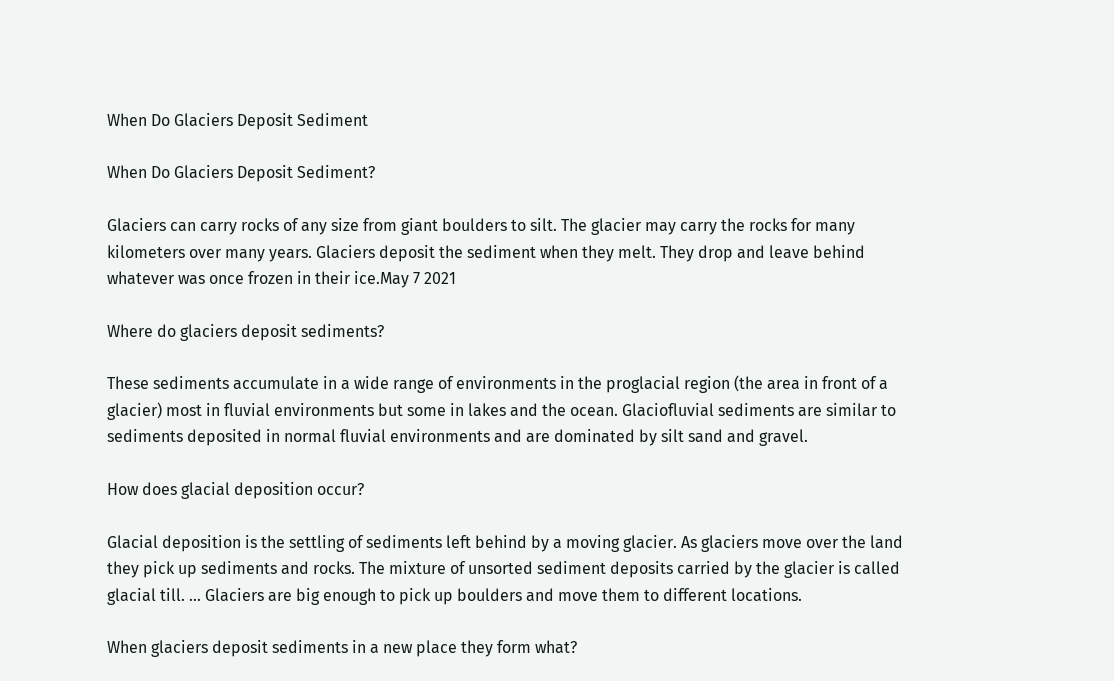When Do Glaciers Deposit Sediment

When Do Glaciers Deposit Sediment?

Glaciers can carry rocks of any size from giant boulders to silt. The glacier may carry the rocks for many kilometers over many years. Glaciers deposit the sediment when they melt. They drop and leave behind whatever was once frozen in their ice.May 7 2021

Where do glaciers deposit sediments?

These sediments accumulate in a wide range of environments in the proglacial region (the area in front of a glacier) most in fluvial environments but some in lakes and the ocean. Glaciofluvial sediments are similar to sediments deposited in normal fluvial environments and are dominated by silt sand and gravel.

How does glacial deposition occur?

Glacial deposition is the settling of sediments left behind by a moving glacier. As glaciers move over the land they pick up sediments and rocks. The mixture of unsorted sediment deposits carried by the glacier is called glacial till. … Glaciers are big enough to pick up boulders and move them to different locations.

When glaciers deposit sediments in a new place they form what?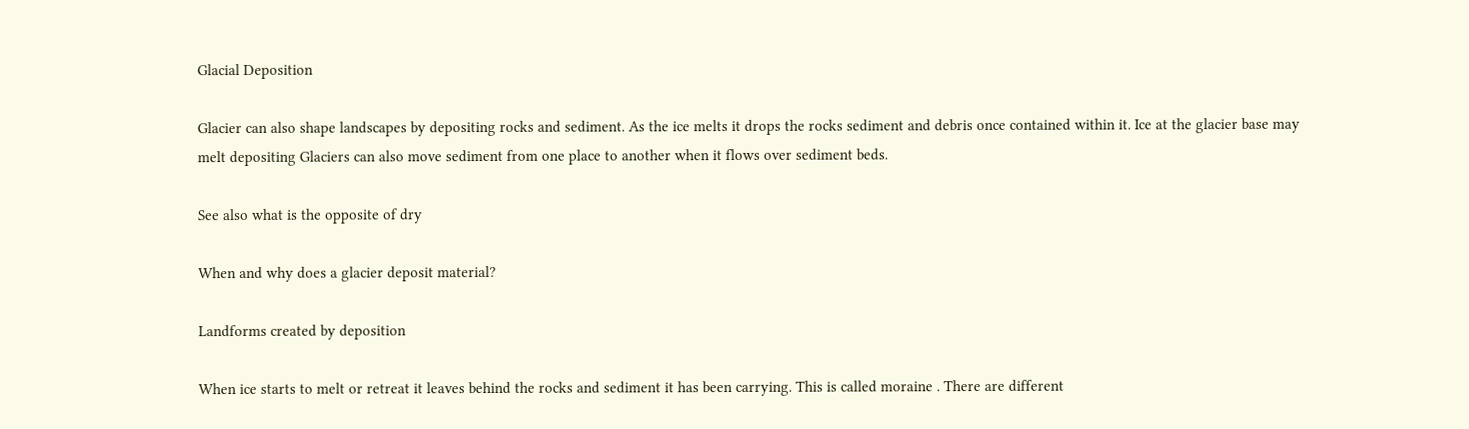Glacial Deposition

Glacier can also shape landscapes by depositing rocks and sediment. As the ice melts it drops the rocks sediment and debris once contained within it. Ice at the glacier base may melt depositing Glaciers can also move sediment from one place to another when it flows over sediment beds.

See also what is the opposite of dry

When and why does a glacier deposit material?

Landforms created by deposition

When ice starts to melt or retreat it leaves behind the rocks and sediment it has been carrying. This is called moraine . There are different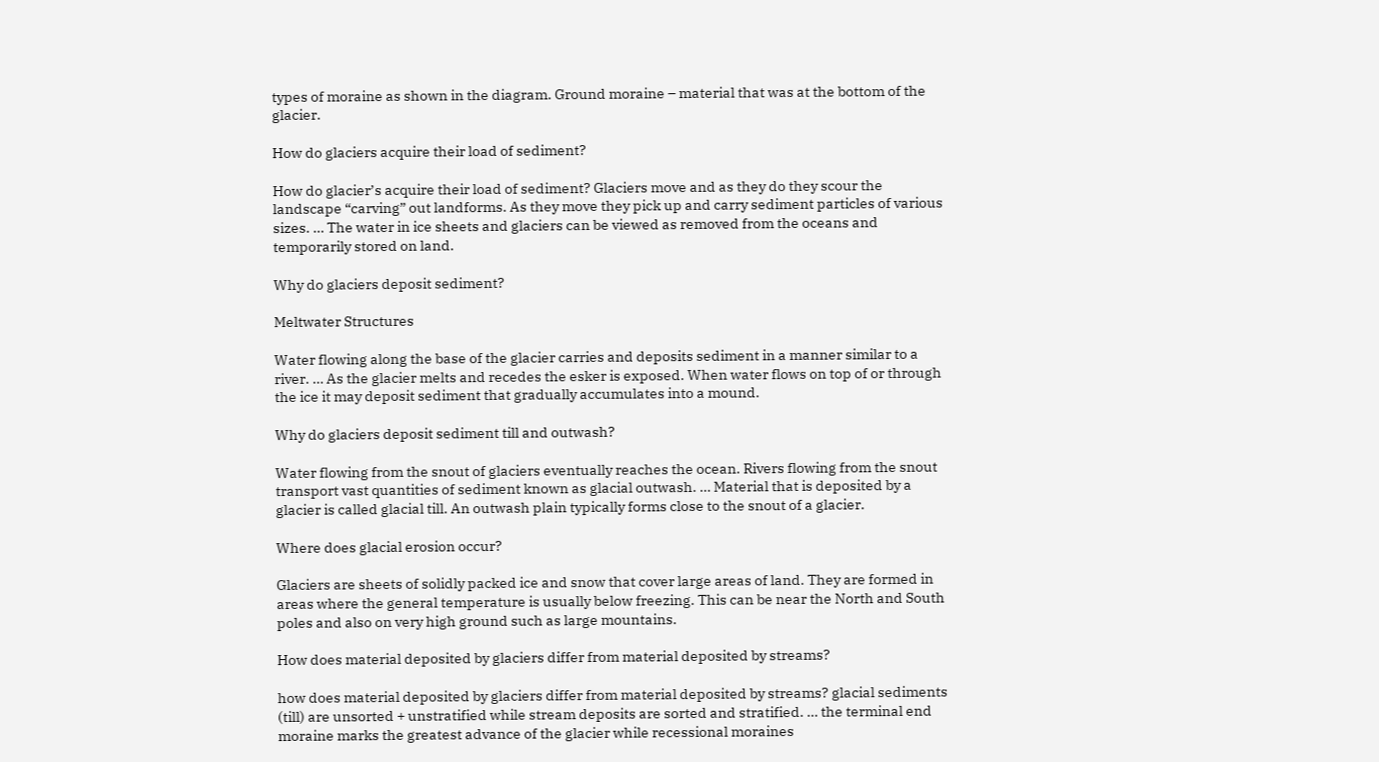types of moraine as shown in the diagram. Ground moraine – material that was at the bottom of the glacier.

How do glaciers acquire their load of sediment?

How do glacier’s acquire their load of sediment? Glaciers move and as they do they scour the landscape “carving” out landforms. As they move they pick up and carry sediment particles of various sizes. … The water in ice sheets and glaciers can be viewed as removed from the oceans and temporarily stored on land.

Why do glaciers deposit sediment?

Meltwater Structures

Water flowing along the base of the glacier carries and deposits sediment in a manner similar to a river. … As the glacier melts and recedes the esker is exposed. When water flows on top of or through the ice it may deposit sediment that gradually accumulates into a mound.

Why do glaciers deposit sediment till and outwash?

Water flowing from the snout of glaciers eventually reaches the ocean. Rivers flowing from the snout transport vast quantities of sediment known as glacial outwash. … Material that is deposited by a glacier is called glacial till. An outwash plain typically forms close to the snout of a glacier.

Where does glacial erosion occur?

Glaciers are sheets of solidly packed ice and snow that cover large areas of land. They are formed in areas where the general temperature is usually below freezing. This can be near the North and South poles and also on very high ground such as large mountains.

How does material deposited by glaciers differ from material deposited by streams?

how does material deposited by glaciers differ from material deposited by streams? glacial sediments (till) are unsorted + unstratified while stream deposits are sorted and stratified. … the terminal end moraine marks the greatest advance of the glacier while recessional moraines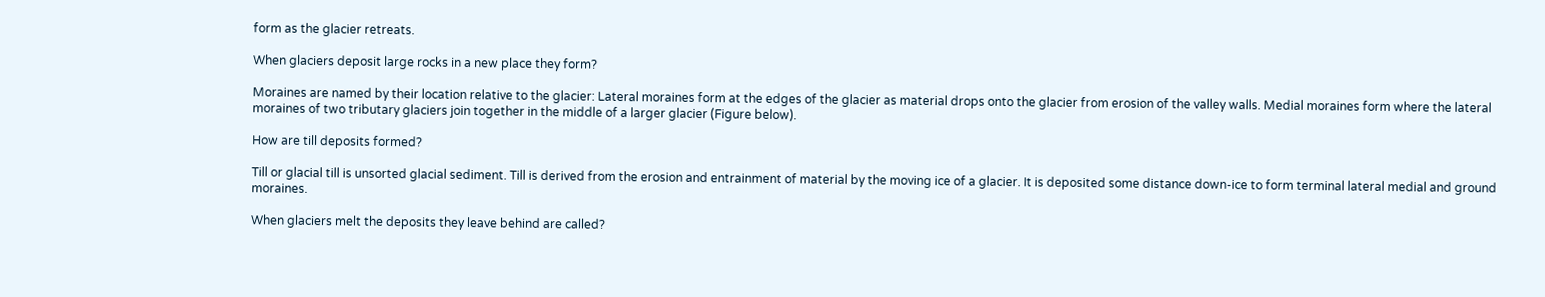form as the glacier retreats.

When glaciers deposit large rocks in a new place they form?

Moraines are named by their location relative to the glacier: Lateral moraines form at the edges of the glacier as material drops onto the glacier from erosion of the valley walls. Medial moraines form where the lateral moraines of two tributary glaciers join together in the middle of a larger glacier (Figure below).

How are till deposits formed?

Till or glacial till is unsorted glacial sediment. Till is derived from the erosion and entrainment of material by the moving ice of a glacier. It is deposited some distance down-ice to form terminal lateral medial and ground moraines.

When glaciers melt the deposits they leave behind are called?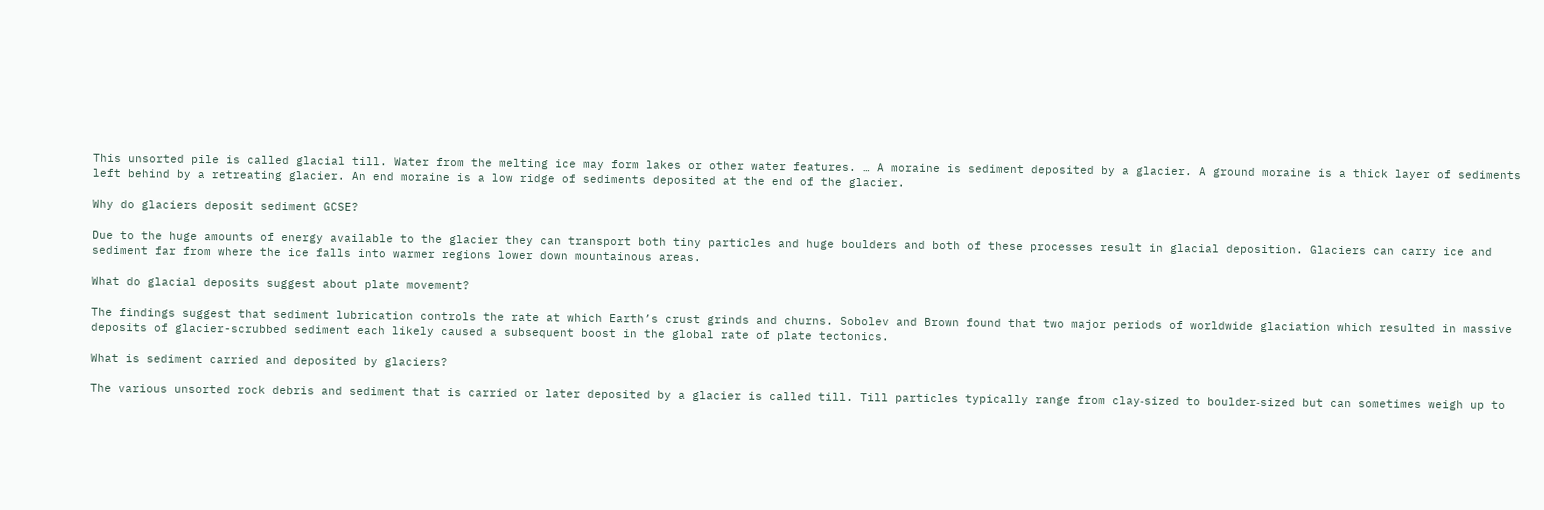This unsorted pile is called glacial till. Water from the melting ice may form lakes or other water features. … A moraine is sediment deposited by a glacier. A ground moraine is a thick layer of sediments left behind by a retreating glacier. An end moraine is a low ridge of sediments deposited at the end of the glacier.

Why do glaciers deposit sediment GCSE?

Due to the huge amounts of energy available to the glacier they can transport both tiny particles and huge boulders and both of these processes result in glacial deposition. Glaciers can carry ice and sediment far from where the ice falls into warmer regions lower down mountainous areas.

What do glacial deposits suggest about plate movement?

The findings suggest that sediment lubrication controls the rate at which Earth’s crust grinds and churns. Sobolev and Brown found that two major periods of worldwide glaciation which resulted in massive deposits of glacier-scrubbed sediment each likely caused a subsequent boost in the global rate of plate tectonics.

What is sediment carried and deposited by glaciers?

The various unsorted rock debris and sediment that is carried or later deposited by a glacier is called till. Till particles typically range from clay‐sized to boulder‐sized but can sometimes weigh up to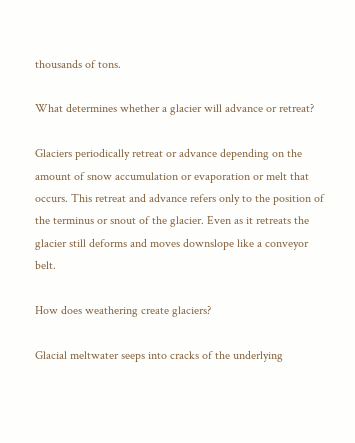thousands of tons.

What determines whether a glacier will advance or retreat?

Glaciers periodically retreat or advance depending on the amount of snow accumulation or evaporation or melt that occurs. This retreat and advance refers only to the position of the terminus or snout of the glacier. Even as it retreats the glacier still deforms and moves downslope like a conveyor belt.

How does weathering create glaciers?

Glacial meltwater seeps into cracks of the underlying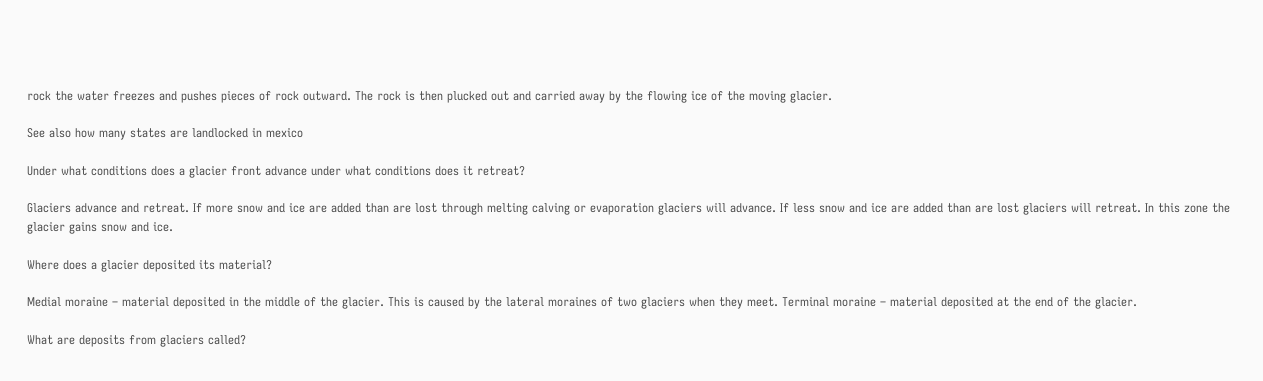rock the water freezes and pushes pieces of rock outward. The rock is then plucked out and carried away by the flowing ice of the moving glacier.

See also how many states are landlocked in mexico

Under what conditions does a glacier front advance under what conditions does it retreat?

Glaciers advance and retreat. If more snow and ice are added than are lost through melting calving or evaporation glaciers will advance. If less snow and ice are added than are lost glaciers will retreat. In this zone the glacier gains snow and ice.

Where does a glacier deposited its material?

Medial moraine – material deposited in the middle of the glacier. This is caused by the lateral moraines of two glaciers when they meet. Terminal moraine – material deposited at the end of the glacier.

What are deposits from glaciers called?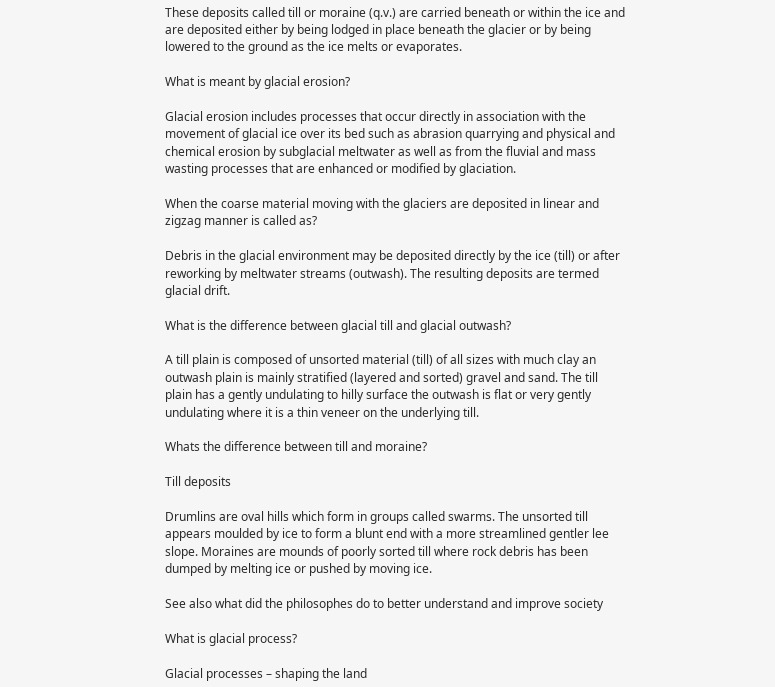These deposits called till or moraine (q.v.) are carried beneath or within the ice and are deposited either by being lodged in place beneath the glacier or by being lowered to the ground as the ice melts or evaporates.

What is meant by glacial erosion?

Glacial erosion includes processes that occur directly in association with the movement of glacial ice over its bed such as abrasion quarrying and physical and chemical erosion by subglacial meltwater as well as from the fluvial and mass wasting processes that are enhanced or modified by glaciation.

When the coarse material moving with the glaciers are deposited in linear and zigzag manner is called as?

Debris in the glacial environment may be deposited directly by the ice (till) or after reworking by meltwater streams (outwash). The resulting deposits are termed glacial drift.

What is the difference between glacial till and glacial outwash?

A till plain is composed of unsorted material (till) of all sizes with much clay an outwash plain is mainly stratified (layered and sorted) gravel and sand. The till plain has a gently undulating to hilly surface the outwash is flat or very gently undulating where it is a thin veneer on the underlying till.

Whats the difference between till and moraine?

Till deposits

Drumlins are oval hills which form in groups called swarms. The unsorted till appears moulded by ice to form a blunt end with a more streamlined gentler lee slope. Moraines are mounds of poorly sorted till where rock debris has been dumped by melting ice or pushed by moving ice.

See also what did the philosophes do to better understand and improve society

What is glacial process?

Glacial processes – shaping the land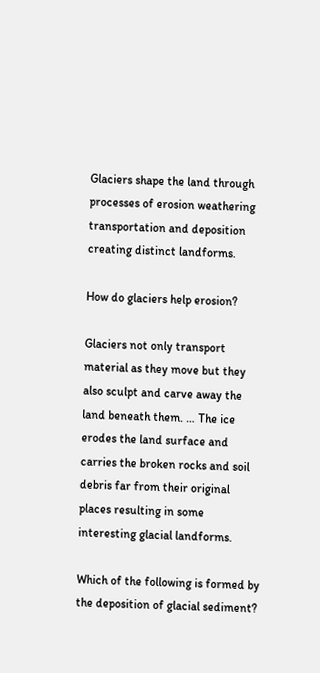Glaciers shape the land through processes of erosion weathering transportation and deposition creating distinct landforms.

How do glaciers help erosion?

Glaciers not only transport material as they move but they also sculpt and carve away the land beneath them. … The ice erodes the land surface and carries the broken rocks and soil debris far from their original places resulting in some interesting glacial landforms.

Which of the following is formed by the deposition of glacial sediment?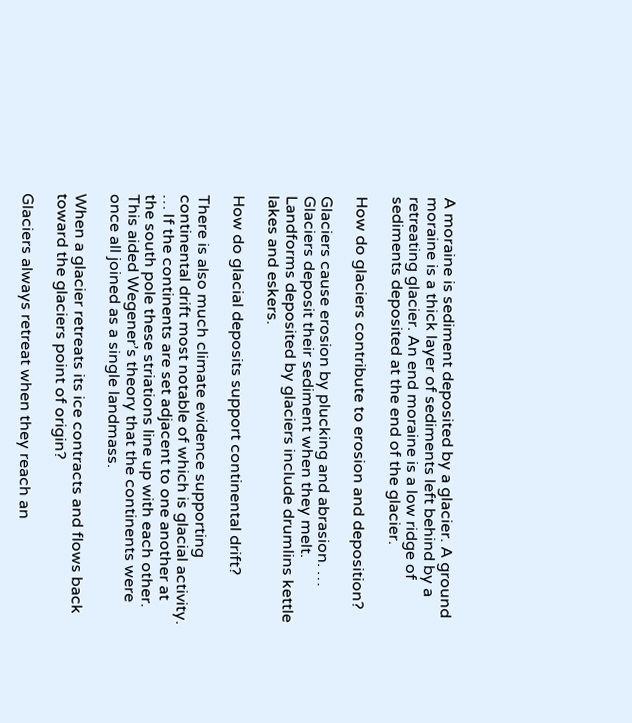A moraine is sediment deposited by a glacier. A ground moraine is a thick layer of sediments left behind by a retreating glacier. An end moraine is a low ridge of sediments deposited at the end of the glacier.

How do glaciers contribute to erosion and deposition?

Glaciers cause erosion by plucking and abrasion. … Glaciers deposit their sediment when they melt. Landforms deposited by glaciers include drumlins kettle lakes and eskers.

How do glacial deposits support continental drift?

There is also much climate evidence supporting continental drift most notable of which is glacial activity. … If the continents are set adjacent to one another at the south pole these striations line up with each other. This aided Wegener’s theory that the continents were once all joined as a single landmass.

When a glacier retreats its ice contracts and flows back toward the glaciers point of origin?

Glaciers always retreat when they reach an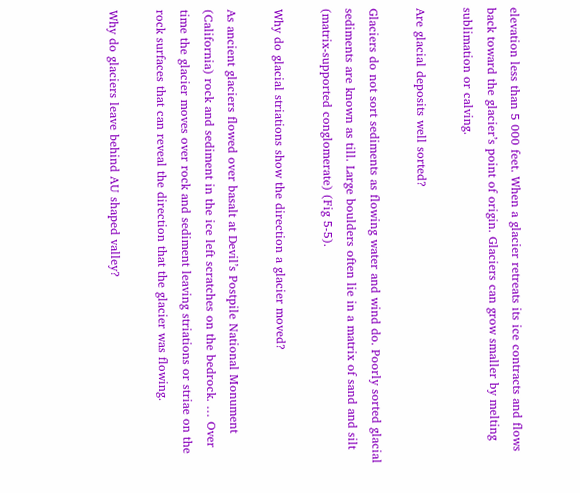elevation less than 5 000 feet. When a glacier retreats its ice contracts and flows back toward the glacier’s point of origin. Glaciers can grow smaller by melting sublimation or calving.

Are glacial deposits well sorted?

Glaciers do not sort sediments as flowing water and wind do. Poorly sorted glacial sediments are known as till. Large boulders often lie in a matrix of sand and silt (matrix-supported conglomerate) (Fig 5-5).

Why do glacial striations show the direction a glacier moved?

As ancient glaciers flowed over basalt at Devil’s Postpile National Monument (California) rock and sediment in the ice left scratches on the bedrock. … Over time the glacier moves over rock and sediment leaving striations or striae on the rock surfaces that can reveal the direction that the glacier was flowing.

Why do glaciers leave behind AU shaped valley?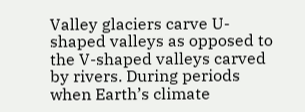Valley glaciers carve U-shaped valleys as opposed to the V-shaped valleys carved by rivers. During periods when Earth’s climate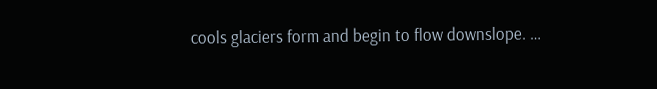cools glaciers form and begin to flow downslope. …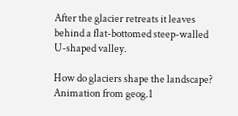After the glacier retreats it leaves behind a flat-bottomed steep-walled U-shaped valley.

How do glaciers shape the landscape? Animation from geog.1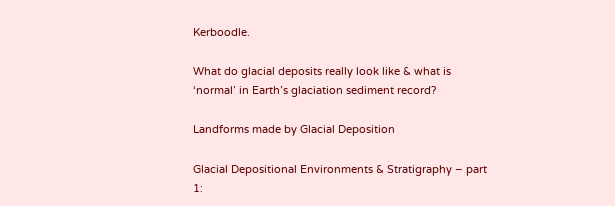Kerboodle.

What do glacial deposits really look like & what is ‘normal’ in Earth’s glaciation sediment record?

Landforms made by Glacial Deposition

Glacial Depositional Environments & Stratigraphy – part 1: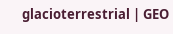glacioterrestrial | GEO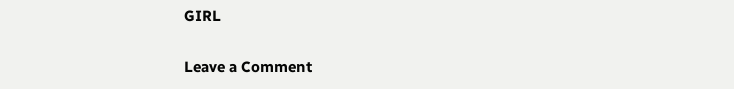GIRL

Leave a Comment